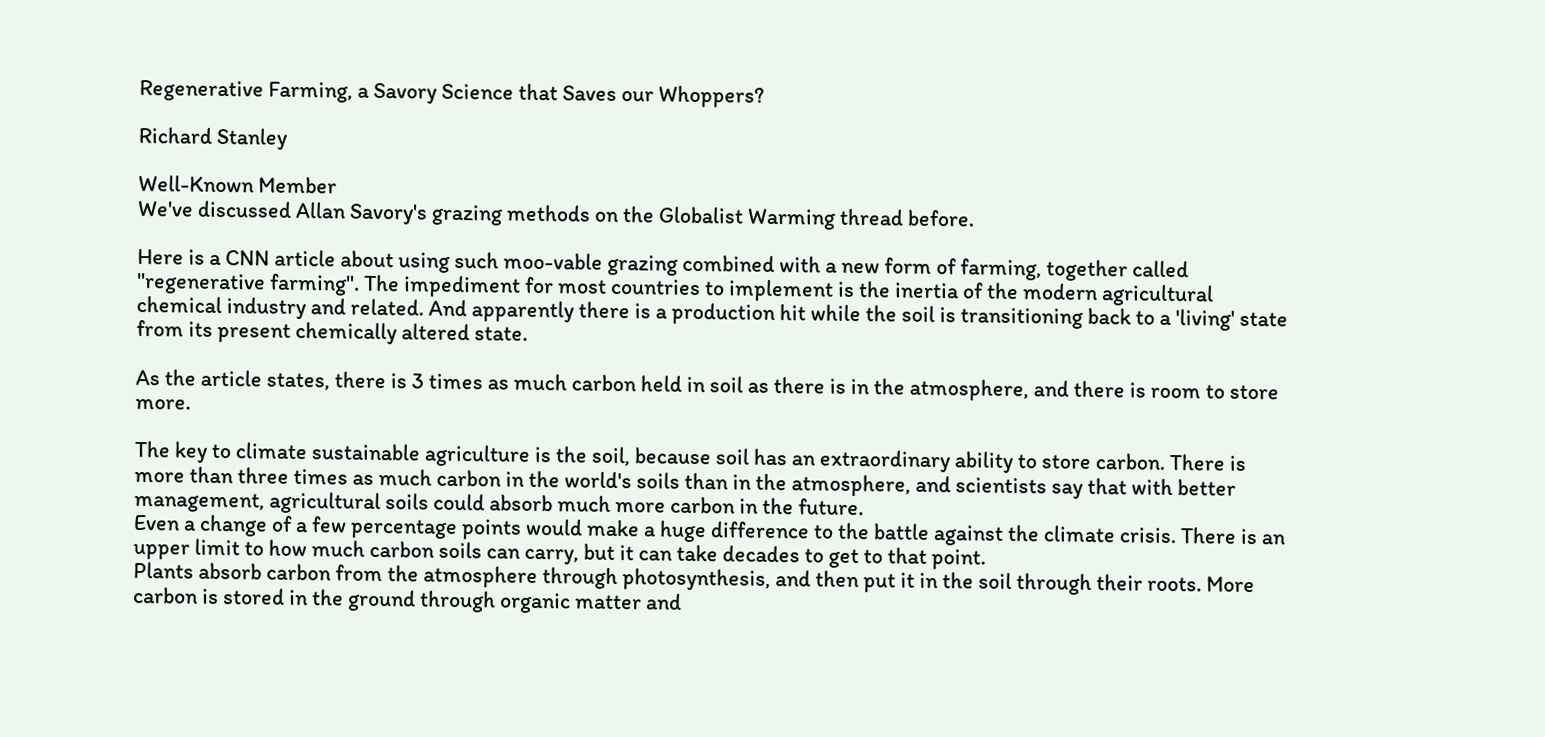Regenerative Farming, a Savory Science that Saves our Whoppers?

Richard Stanley

Well-Known Member
We've discussed Allan Savory's grazing methods on the Globalist Warming thread before.

Here is a CNN article about using such moo-vable grazing combined with a new form of farming, together called "regenerative farming". The impediment for most countries to implement is the inertia of the modern agricultural chemical industry and related. And apparently there is a production hit while the soil is transitioning back to a 'living' state from its present chemically altered state.

As the article states, there is 3 times as much carbon held in soil as there is in the atmosphere, and there is room to store more.

The key to climate sustainable agriculture is the soil, because soil has an extraordinary ability to store carbon. There is more than three times as much carbon in the world's soils than in the atmosphere, and scientists say that with better management, agricultural soils could absorb much more carbon in the future.
Even a change of a few percentage points would make a huge difference to the battle against the climate crisis. There is an upper limit to how much carbon soils can carry, but it can take decades to get to that point.
Plants absorb carbon from the atmosphere through photosynthesis, and then put it in the soil through their roots. More carbon is stored in the ground through organic matter and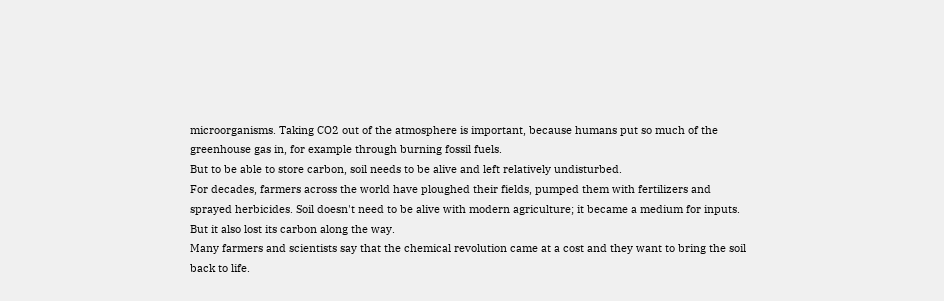microorganisms. Taking CO2 out of the atmosphere is important, because humans put so much of the greenhouse gas in, for example through burning fossil fuels.
But to be able to store carbon, soil needs to be alive and left relatively undisturbed.
For decades, farmers across the world have ploughed their fields, pumped them with fertilizers and sprayed herbicides. Soil doesn't need to be alive with modern agriculture; it became a medium for inputs. But it also lost its carbon along the way.
Many farmers and scientists say that the chemical revolution came at a cost and they want to bring the soil back to life.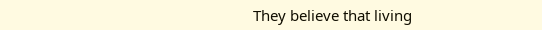They believe that living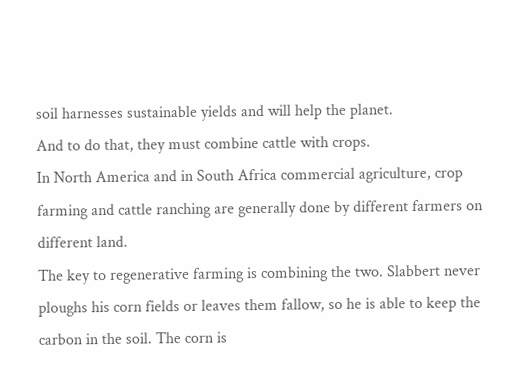soil harnesses sustainable yields and will help the planet.
And to do that, they must combine cattle with crops.
In North America and in South Africa commercial agriculture, crop farming and cattle ranching are generally done by different farmers on different land.
The key to regenerative farming is combining the two. Slabbert never ploughs his corn fields or leaves them fallow, so he is able to keep the carbon in the soil. The corn is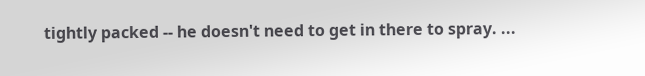tightly packed -- he doesn't need to get in there to spray. ...